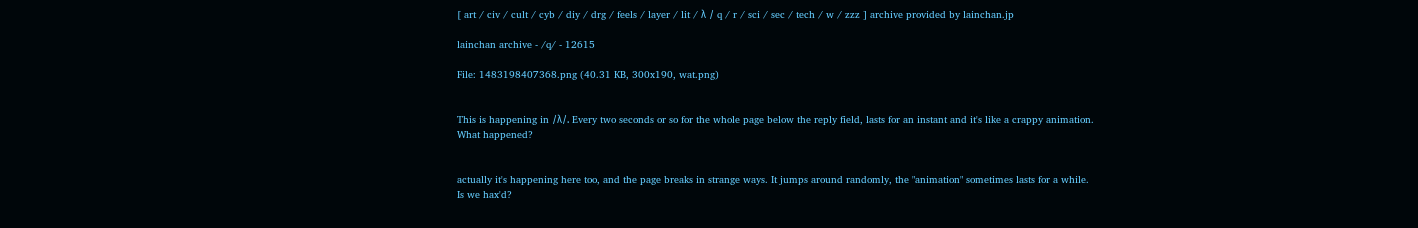[ art / civ / cult / cyb / diy / drg / feels / layer / lit / λ / q / r / sci / sec / tech / w / zzz ] archive provided by lainchan.jp

lainchan archive - /q/ - 12615

File: 1483198407368.png (40.31 KB, 300x190, wat.png)


This is happening in /λ/. Every two seconds or so for the whole page below the reply field, lasts for an instant and it's like a crappy animation.
What happened?


actually it's happening here too, and the page breaks in strange ways. It jumps around randomly, the "animation" sometimes lasts for a while.
Is we hax'd?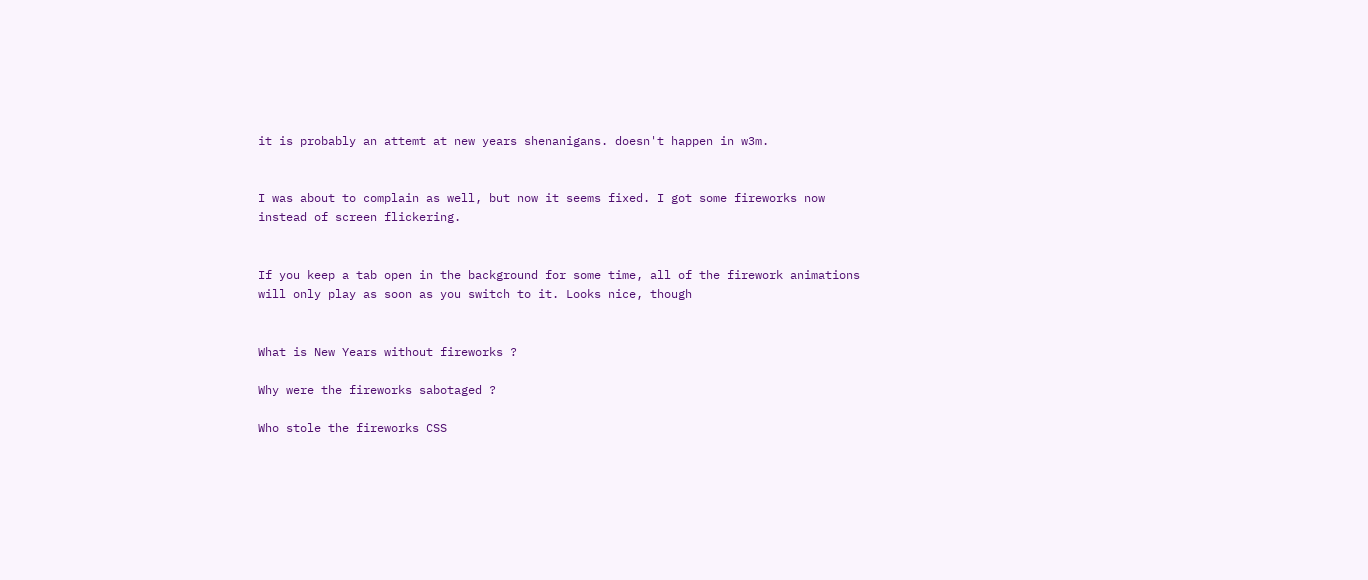it is probably an attemt at new years shenanigans. doesn't happen in w3m.


I was about to complain as well, but now it seems fixed. I got some fireworks now instead of screen flickering.


If you keep a tab open in the background for some time, all of the firework animations will only play as soon as you switch to it. Looks nice, though


What is New Years without fireworks ?

Why were the fireworks sabotaged ?

Who stole the fireworks CSS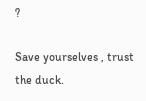?

Save yourselves , trust the duck.